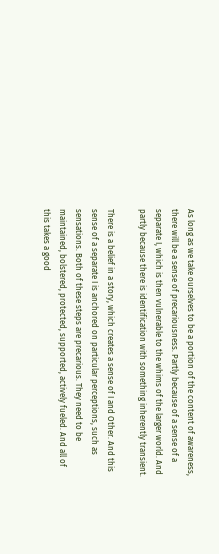As long as we take ourselves to be a portion of the content of awareness, there will be a sense of precariousness. Partly because of a sense of a separate I, which is then vulnerable to the whims of the larger world. And partly because there is identification with something inherently transient.

There is a belief in a story, which creates a sense of I and Other. And this sense of a separate I is anchored on particular perceptions, such as sensations. Both of these steps are precarious. They need to be maintained, bolstered, protected, supported, actively fueled. And all of this takes a good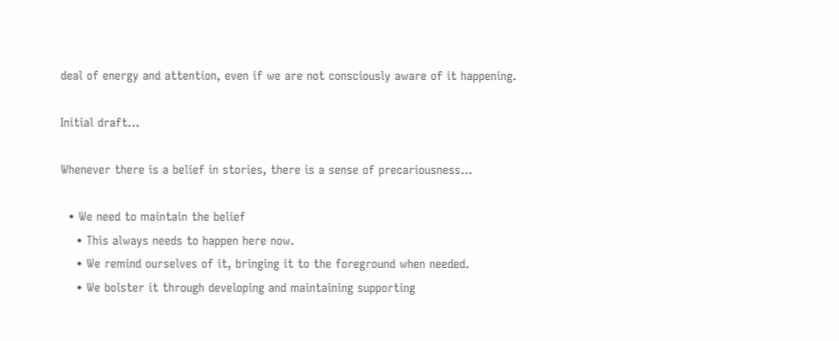deal of energy and attention, even if we are not consciously aware of it happening.

Initial draft…

Whenever there is a belief in stories, there is a sense of precariousness…

  • We need to maintain the belief
    • This always needs to happen here now.
    • We remind ourselves of it, bringing it to the foreground when needed.
    • We bolster it through developing and maintaining supporting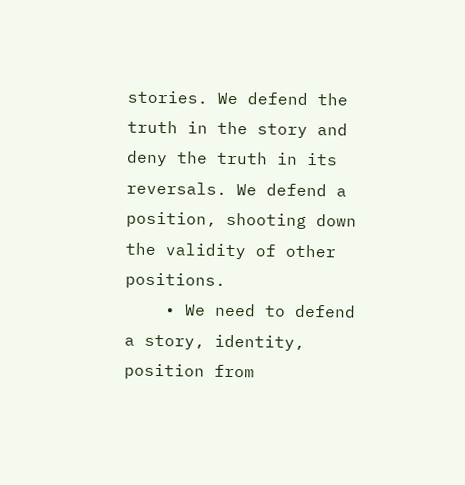stories. We defend the truth in the story and deny the truth in its reversals. We defend a position, shooting down the validity of other positions.
    • We need to defend a story, identity, position from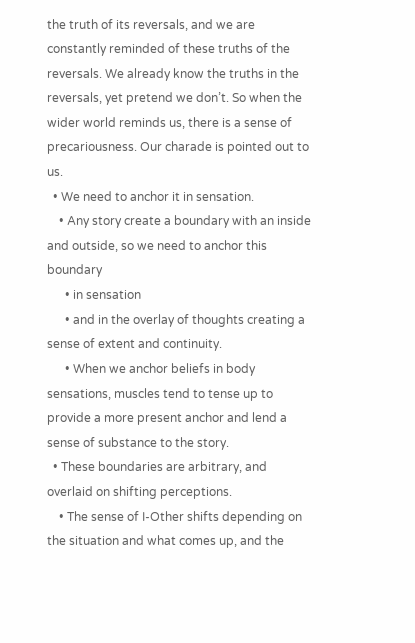the truth of its reversals, and we are constantly reminded of these truths of the reversals. We already know the truths in the reversals, yet pretend we don’t. So when the wider world reminds us, there is a sense of precariousness. Our charade is pointed out to us.
  • We need to anchor it in sensation.
    • Any story create a boundary with an inside and outside, so we need to anchor this boundary
      • in sensation
      • and in the overlay of thoughts creating a sense of extent and continuity.
      • When we anchor beliefs in body sensations, muscles tend to tense up to provide a more present anchor and lend a sense of substance to the story.
  • These boundaries are arbitrary, and overlaid on shifting perceptions.
    • The sense of I-Other shifts depending on the situation and what comes up, and the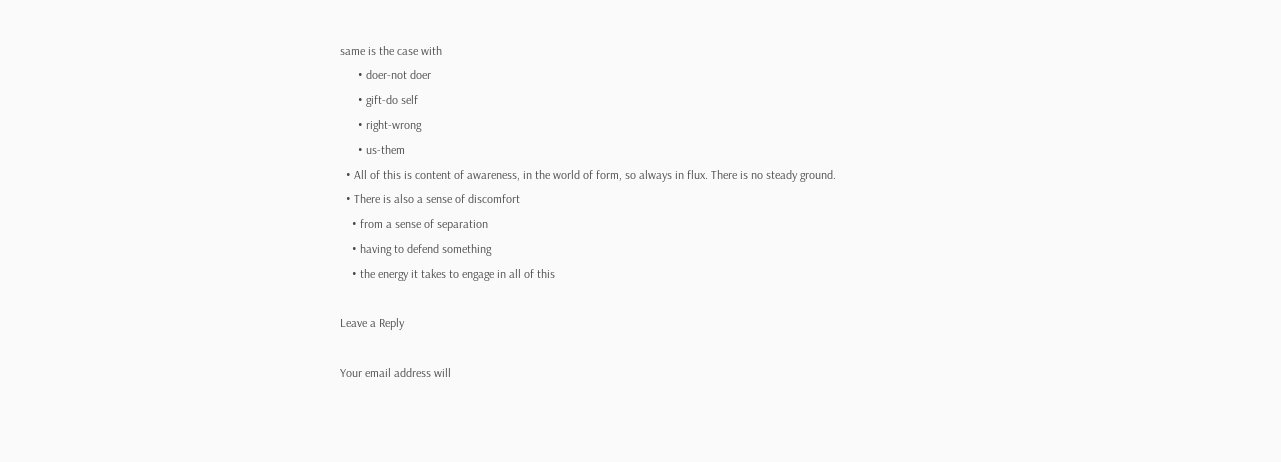same is the case with
      • doer-not doer
      • gift-do self
      • right-wrong
      • us-them
  • All of this is content of awareness, in the world of form, so always in flux. There is no steady ground.
  • There is also a sense of discomfort
    • from a sense of separation
    • having to defend something
    • the energy it takes to engage in all of this

Leave a Reply

Your email address will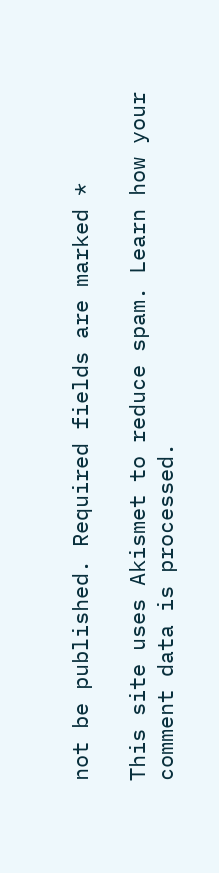not be published. Required fields are marked *

This site uses Akismet to reduce spam. Learn how your comment data is processed.